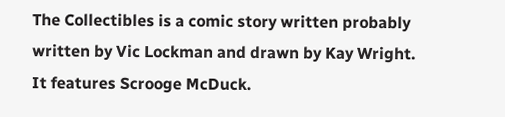The Collectibles is a comic story written probably written by Vic Lockman and drawn by Kay Wright. It features Scrooge McDuck.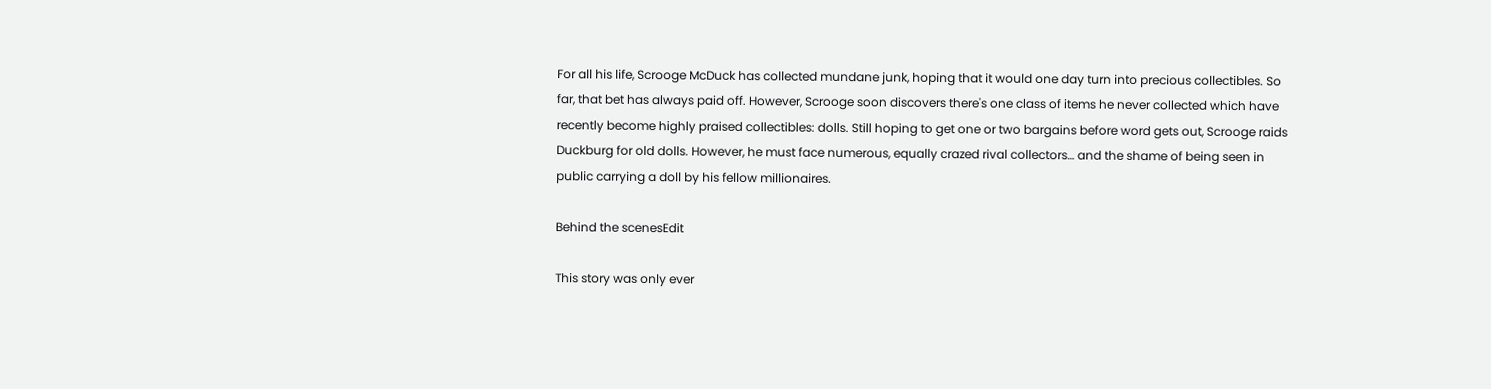For all his life, Scrooge McDuck has collected mundane junk, hoping that it would one day turn into precious collectibles. So far, that bet has always paid off. However, Scrooge soon discovers there's one class of items he never collected which have recently become highly praised collectibles: dolls. Still hoping to get one or two bargains before word gets out, Scrooge raids Duckburg for old dolls. However, he must face numerous, equally crazed rival collectors… and the shame of being seen in public carrying a doll by his fellow millionaires.

Behind the scenesEdit

This story was only ever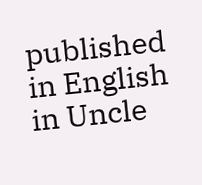published in English in Uncle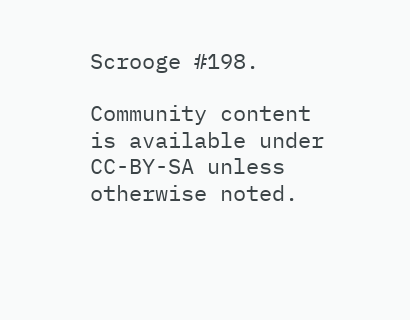Scrooge #198.

Community content is available under CC-BY-SA unless otherwise noted.